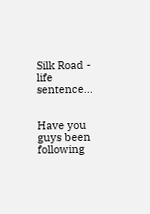Silk Road - life sentence...


Have you guys been following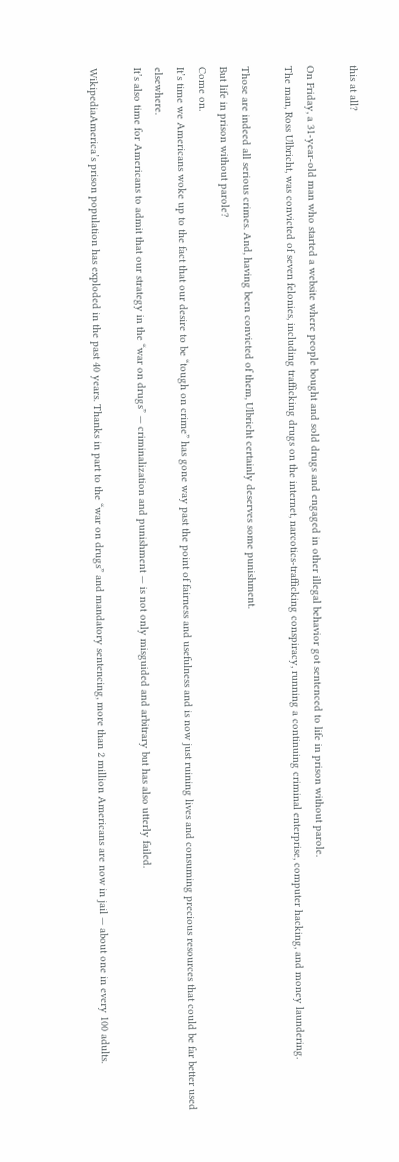this at all?

On Friday, a 31-year-old man who started a website where people bought and sold drugs and engaged in other illegal behavior got sentenced to life in prison without parole.
The man, Ross Ulbricht, was convicted of seven felonies, including trafficking drugs on the internet, narcotics-trafficking conspiracy, running a continuing criminal enterprise, computer hacking, and money laundering.

Those are indeed all serious crimes. And, having been convicted of them, Ulbricht certainly deserves some punishment.
But life in prison without parole?
Come on.
It’s time we Americans woke up to the fact that our desire to be “tough on crime” has gone way past the point of fairness and usefulness and is now just ruining lives and consuming precious resources that could be far better used elsewhere.
It’s also time for Americans to admit that our strategy in the “war on drugs” — criminalization and punishment — is not only misguided and arbitrary but has also utterly failed.

WikipediaAmerica’s prison population has exploded in the past 40 years. Thanks in part to the “war on drugs” and mandatory sentencing, more than 2 million Americans are now in jail — about one in every 100 adults.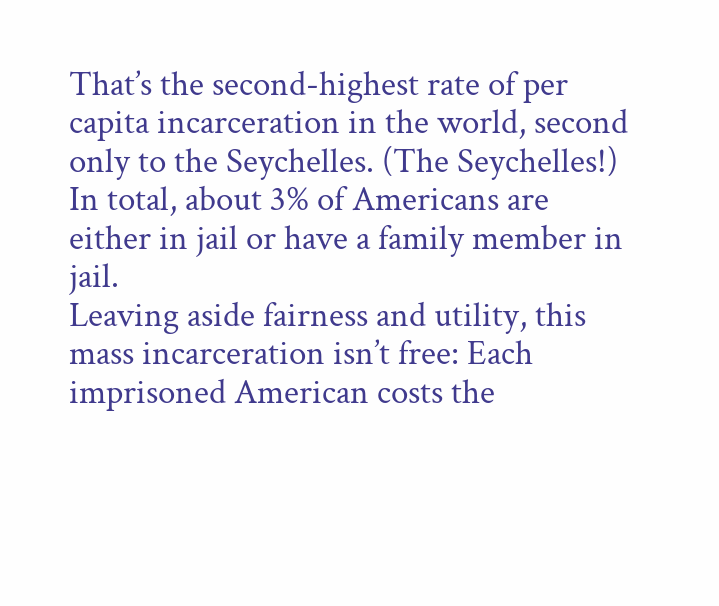That’s the second-highest rate of per capita incarceration in the world, second only to the Seychelles. (The Seychelles!)
In total, about 3% of Americans are either in jail or have a family member in jail.
Leaving aside fairness and utility, this mass incarceration isn’t free: Each imprisoned American costs the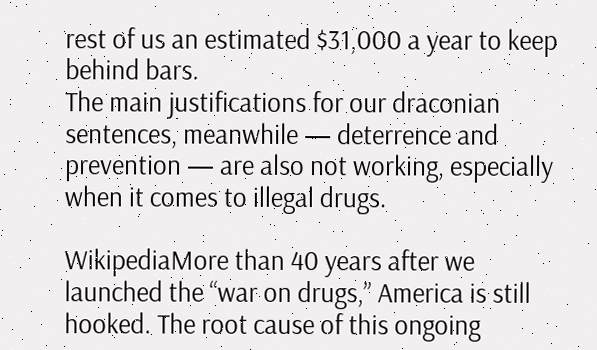rest of us an estimated $31,000 a year to keep behind bars.
The main justifications for our draconian sentences, meanwhile — deterrence and prevention — are also not working, especially when it comes to illegal drugs.

WikipediaMore than 40 years after we launched the “war on drugs,” America is still hooked. The root cause of this ongoing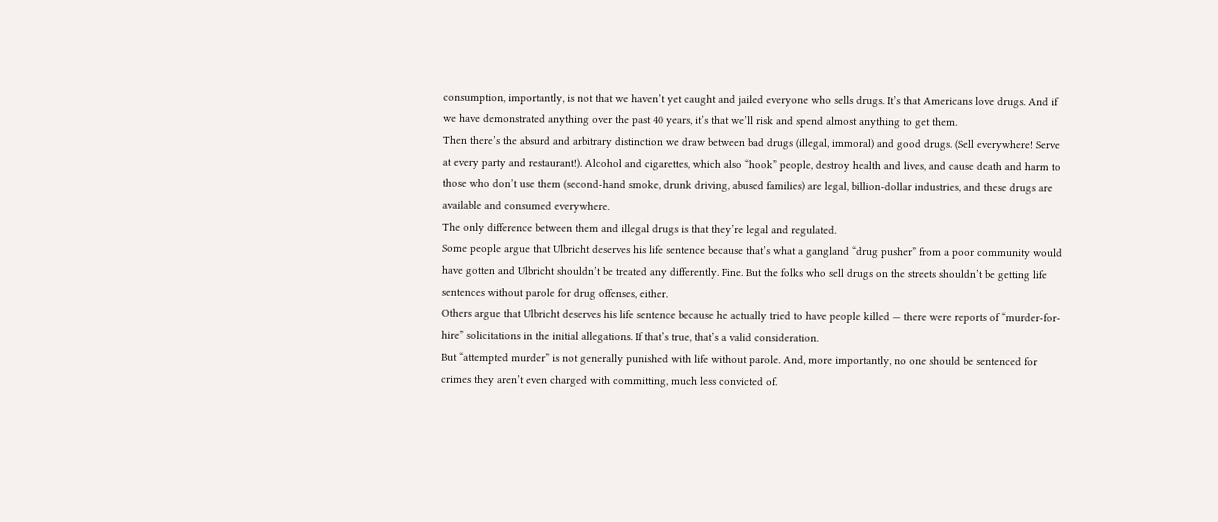consumption, importantly, is not that we haven’t yet caught and jailed everyone who sells drugs. It’s that Americans love drugs. And if we have demonstrated anything over the past 40 years, it’s that we’ll risk and spend almost anything to get them.
Then there’s the absurd and arbitrary distinction we draw between bad drugs (illegal, immoral) and good drugs. (Sell everywhere! Serve at every party and restaurant!). Alcohol and cigarettes, which also “hook” people, destroy health and lives, and cause death and harm to those who don’t use them (second-hand smoke, drunk driving, abused families) are legal, billion-dollar industries, and these drugs are available and consumed everywhere.
The only difference between them and illegal drugs is that they’re legal and regulated.
Some people argue that Ulbricht deserves his life sentence because that’s what a gangland “drug pusher” from a poor community would have gotten and Ulbricht shouldn’t be treated any differently. Fine. But the folks who sell drugs on the streets shouldn’t be getting life sentences without parole for drug offenses, either.
Others argue that Ulbricht deserves his life sentence because he actually tried to have people killed — there were reports of “murder-for-hire” solicitations in the initial allegations. If that’s true, that’s a valid consideration.
But “attempted murder” is not generally punished with life without parole. And, more importantly, no one should be sentenced for crimes they aren’t even charged with committing, much less convicted of.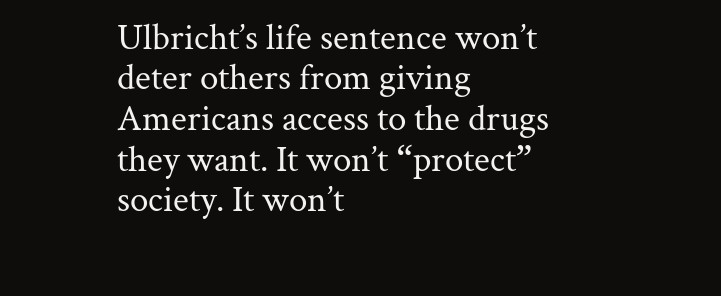Ulbricht’s life sentence won’t deter others from giving Americans access to the drugs they want. It won’t “protect” society. It won’t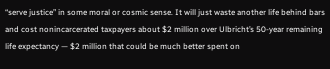“serve justice” in some moral or cosmic sense. It will just waste another life behind bars and cost nonincarcerated taxpayers about $2 million over Ulbricht’s 50-year remaining life expectancy — $2 million that could be much better spent on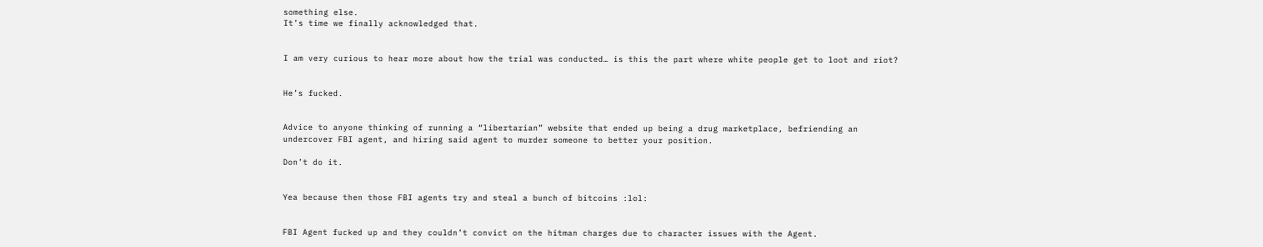something else.
It’s time we finally acknowledged that.


I am very curious to hear more about how the trial was conducted… is this the part where white people get to loot and riot?


He’s fucked.


Advice to anyone thinking of running a “libertarian” website that ended up being a drug marketplace, befriending an undercover FBI agent, and hiring said agent to murder someone to better your position.

Don’t do it.


Yea because then those FBI agents try and steal a bunch of bitcoins :lol:


FBI Agent fucked up and they couldn’t convict on the hitman charges due to character issues with the Agent.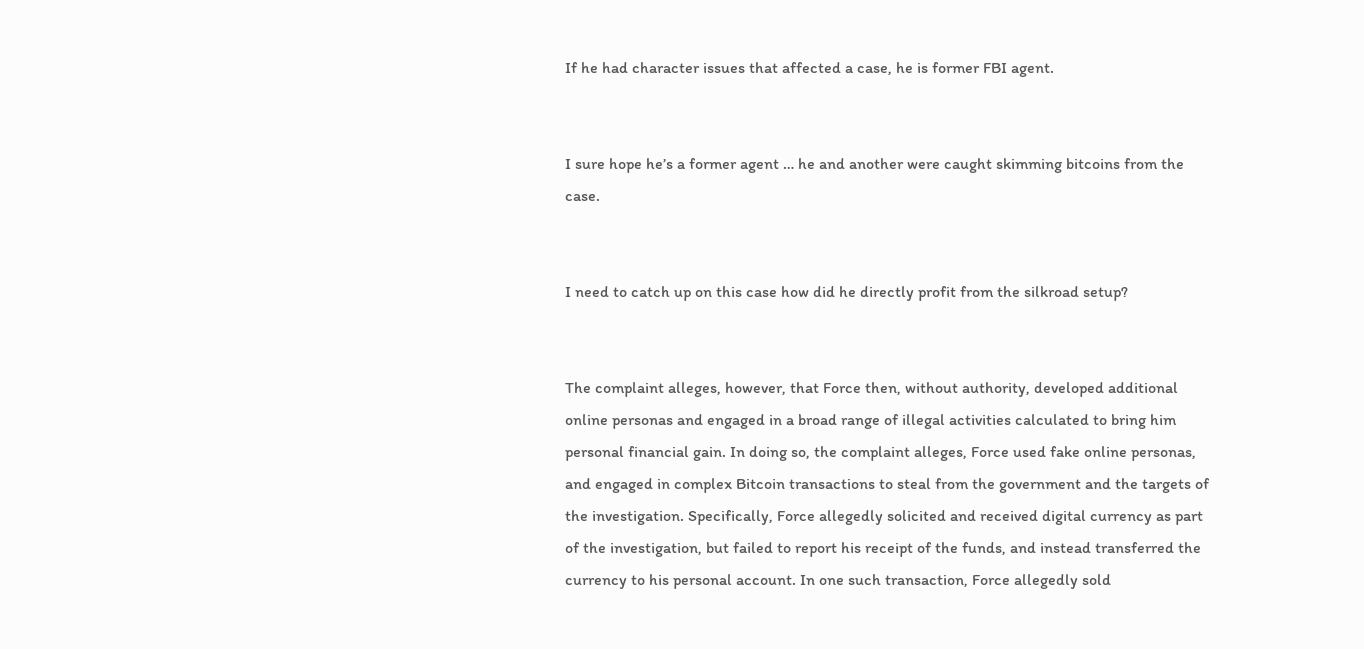If he had character issues that affected a case, he is former FBI agent.


I sure hope he’s a former agent … he and another were caught skimming bitcoins from the case.


I need to catch up on this case how did he directly profit from the silkroad setup?


The complaint alleges, however, that Force then, without authority, developed additional online personas and engaged in a broad range of illegal activities calculated to bring him personal financial gain. In doing so, the complaint alleges, Force used fake online personas, and engaged in complex Bitcoin transactions to steal from the government and the targets of the investigation. Specifically, Force allegedly solicited and received digital currency as part of the investigation, but failed to report his receipt of the funds, and instead transferred the currency to his personal account. In one such transaction, Force allegedly sold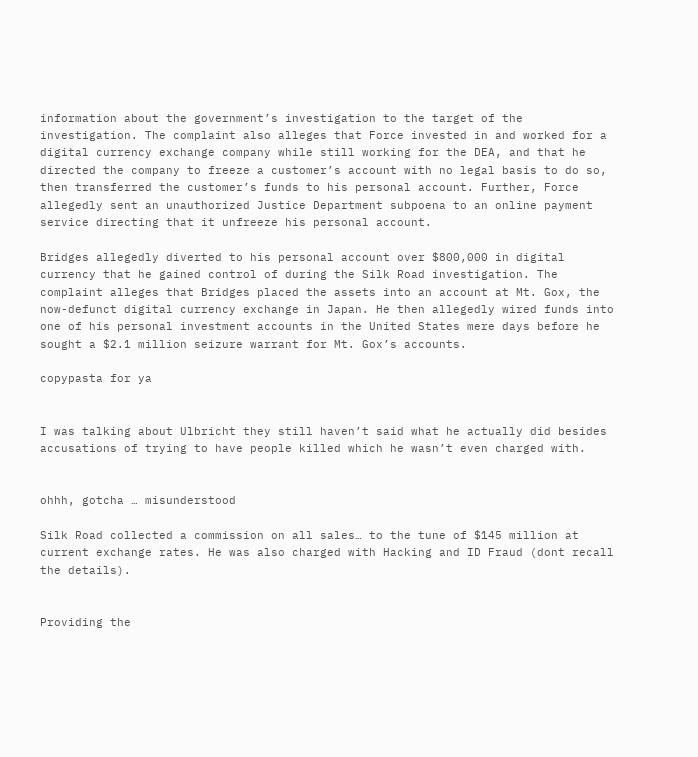information about the government’s investigation to the target of the investigation. The complaint also alleges that Force invested in and worked for a digital currency exchange company while still working for the DEA, and that he directed the company to freeze a customer’s account with no legal basis to do so, then transferred the customer’s funds to his personal account. Further, Force allegedly sent an unauthorized Justice Department subpoena to an online payment service directing that it unfreeze his personal account.

Bridges allegedly diverted to his personal account over $800,000 in digital currency that he gained control of during the Silk Road investigation. The complaint alleges that Bridges placed the assets into an account at Mt. Gox, the now-defunct digital currency exchange in Japan. He then allegedly wired funds into one of his personal investment accounts in the United States mere days before he sought a $2.1 million seizure warrant for Mt. Gox’s accounts.

copypasta for ya


I was talking about Ulbricht they still haven’t said what he actually did besides accusations of trying to have people killed which he wasn’t even charged with.


ohhh, gotcha … misunderstood

Silk Road collected a commission on all sales… to the tune of $145 million at current exchange rates. He was also charged with Hacking and ID Fraud (dont recall the details).


Providing the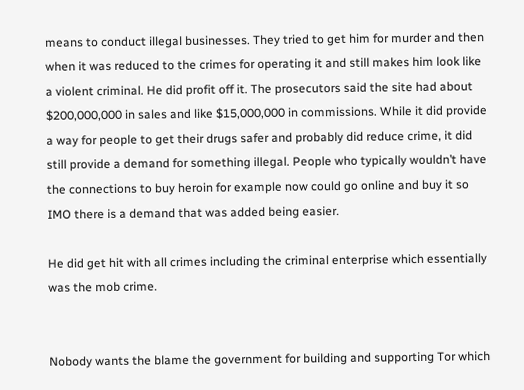means to conduct illegal businesses. They tried to get him for murder and then when it was reduced to the crimes for operating it and still makes him look like a violent criminal. He did profit off it. The prosecutors said the site had about $200,000,000 in sales and like $15,000,000 in commissions. While it did provide a way for people to get their drugs safer and probably did reduce crime, it did still provide a demand for something illegal. People who typically wouldn’t have the connections to buy heroin for example now could go online and buy it so IMO there is a demand that was added being easier.

He did get hit with all crimes including the criminal enterprise which essentially was the mob crime.


Nobody wants the blame the government for building and supporting Tor which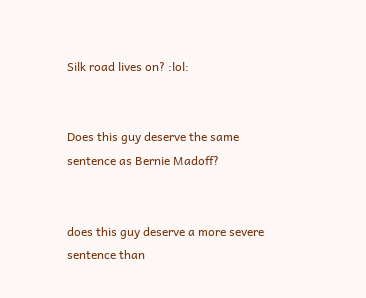Silk road lives on? :lol:


Does this guy deserve the same sentence as Bernie Madoff?


does this guy deserve a more severe sentence than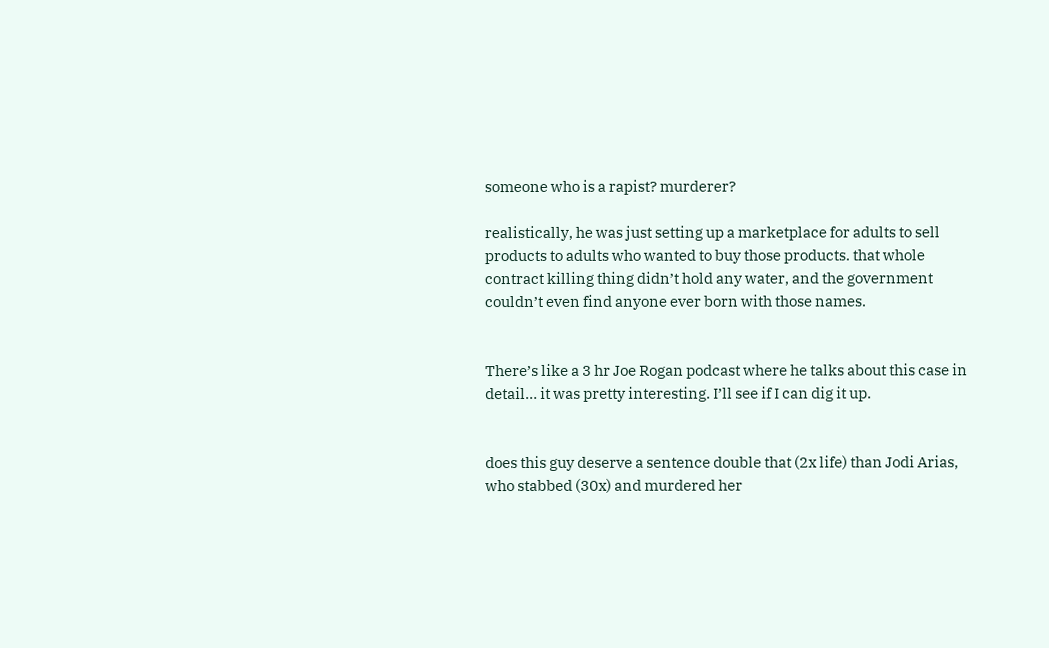someone who is a rapist? murderer?

realistically, he was just setting up a marketplace for adults to sell products to adults who wanted to buy those products. that whole contract killing thing didn’t hold any water, and the government couldn’t even find anyone ever born with those names.


There’s like a 3 hr Joe Rogan podcast where he talks about this case in detail… it was pretty interesting. I’ll see if I can dig it up.


does this guy deserve a sentence double that (2x life) than Jodi Arias, who stabbed (30x) and murdered her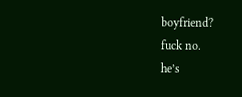boyfriend?
fuck no.
he’s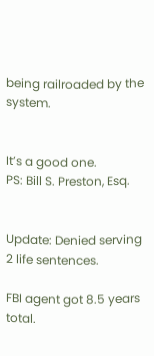being railroaded by the system.


It’s a good one.
PS: Bill S. Preston, Esq.


Update: Denied serving 2 life sentences.

FBI agent got 8.5 years total.